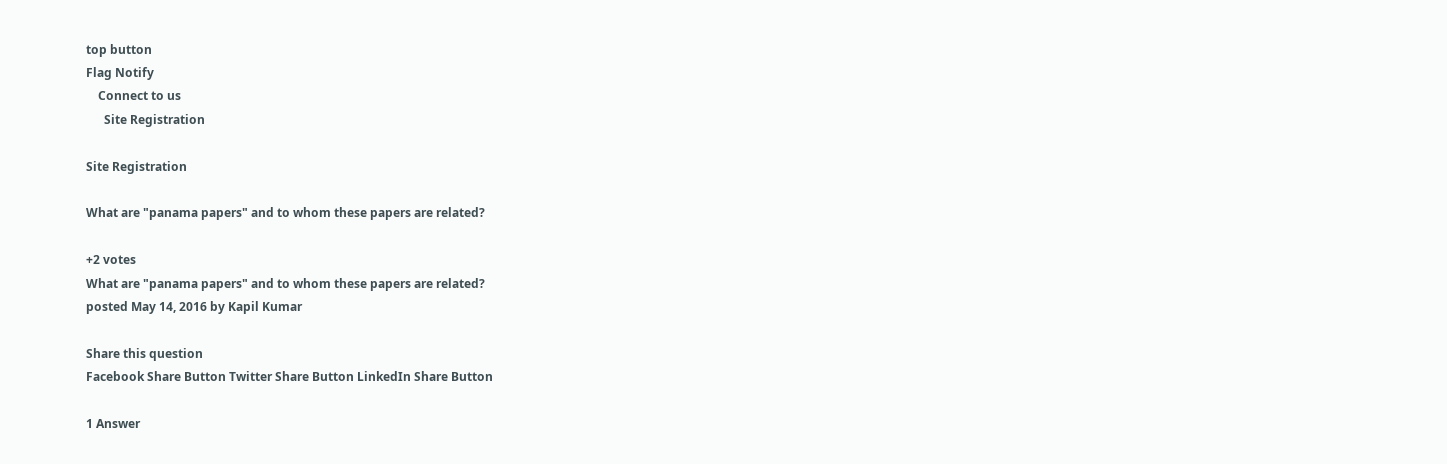top button
Flag Notify
    Connect to us
      Site Registration

Site Registration

What are "panama papers" and to whom these papers are related?

+2 votes
What are "panama papers" and to whom these papers are related?
posted May 14, 2016 by Kapil Kumar

Share this question
Facebook Share Button Twitter Share Button LinkedIn Share Button

1 Answer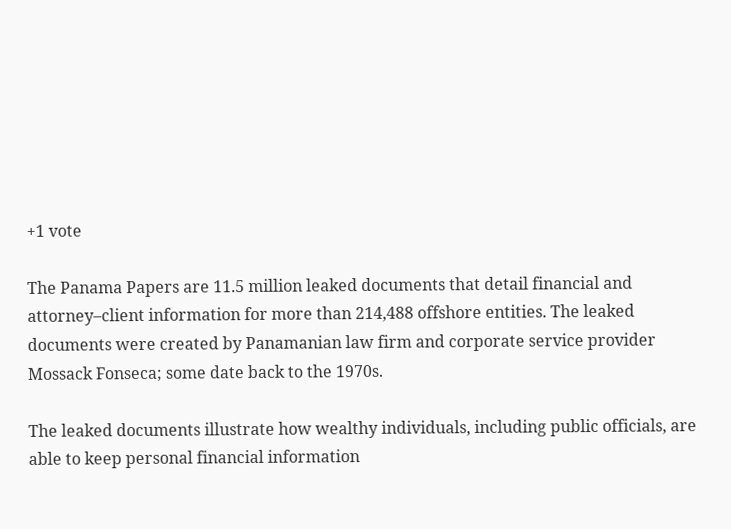+1 vote

The Panama Papers are 11.5 million leaked documents that detail financial and attorney–client information for more than 214,488 offshore entities. The leaked documents were created by Panamanian law firm and corporate service provider Mossack Fonseca; some date back to the 1970s.

The leaked documents illustrate how wealthy individuals, including public officials, are able to keep personal financial information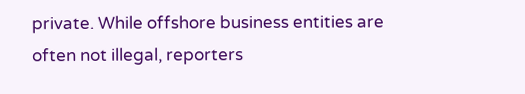private. While offshore business entities are often not illegal, reporters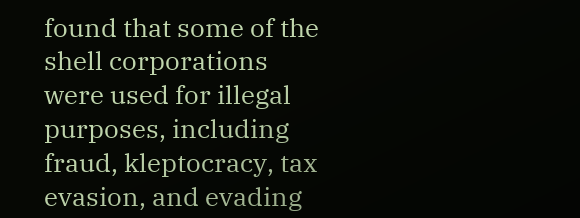found that some of the shell corporations were used for illegal purposes, including fraud, kleptocracy, tax evasion, and evading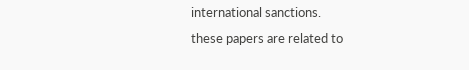international sanctions.
these papers are related to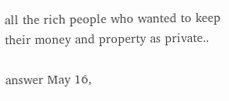all the rich people who wanted to keep their money and property as private..

answer May 16,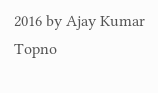2016 by Ajay Kumar Topno